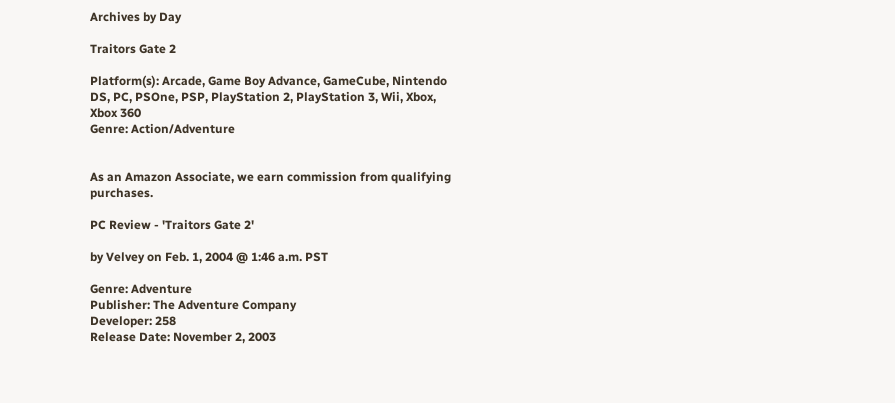Archives by Day

Traitors Gate 2

Platform(s): Arcade, Game Boy Advance, GameCube, Nintendo DS, PC, PSOne, PSP, PlayStation 2, PlayStation 3, Wii, Xbox, Xbox 360
Genre: Action/Adventure


As an Amazon Associate, we earn commission from qualifying purchases.

PC Review - 'Traitors Gate 2'

by Velvey on Feb. 1, 2004 @ 1:46 a.m. PST

Genre: Adventure
Publisher: The Adventure Company
Developer: 258
Release Date: November 2, 2003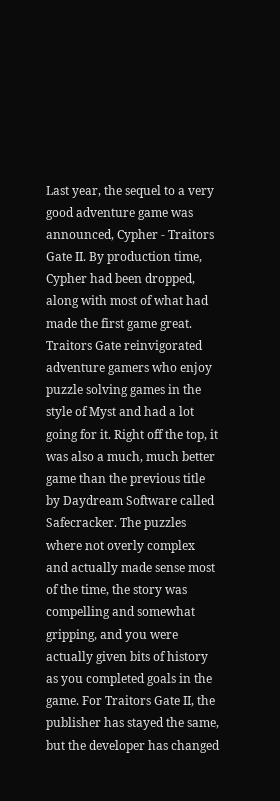Last year, the sequel to a very good adventure game was announced, Cypher - Traitors Gate II. By production time, Cypher had been dropped, along with most of what had made the first game great. Traitors Gate reinvigorated adventure gamers who enjoy puzzle solving games in the style of Myst and had a lot going for it. Right off the top, it was also a much, much better game than the previous title by Daydream Software called Safecracker. The puzzles where not overly complex and actually made sense most of the time, the story was compelling and somewhat gripping, and you were actually given bits of history as you completed goals in the game. For Traitors Gate II, the publisher has stayed the same, but the developer has changed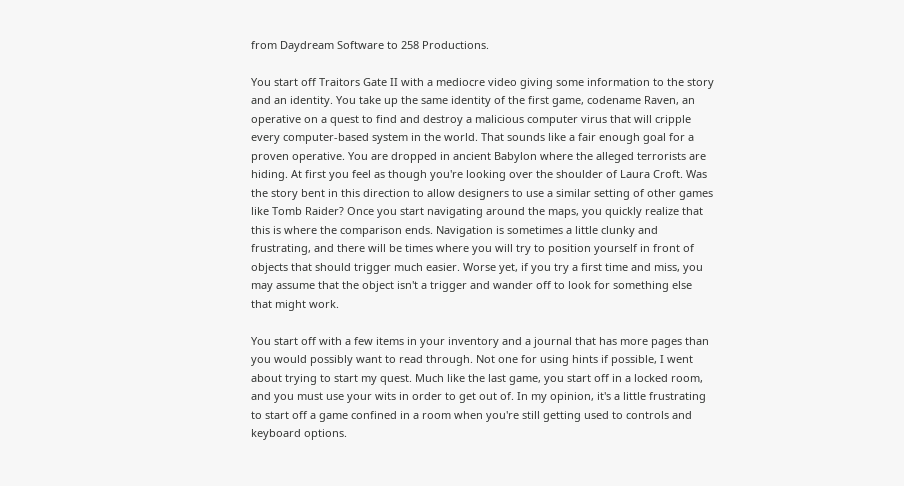from Daydream Software to 258 Productions.

You start off Traitors Gate II with a mediocre video giving some information to the story and an identity. You take up the same identity of the first game, codename Raven, an operative on a quest to find and destroy a malicious computer virus that will cripple every computer-based system in the world. That sounds like a fair enough goal for a proven operative. You are dropped in ancient Babylon where the alleged terrorists are hiding. At first you feel as though you're looking over the shoulder of Laura Croft. Was the story bent in this direction to allow designers to use a similar setting of other games like Tomb Raider? Once you start navigating around the maps, you quickly realize that this is where the comparison ends. Navigation is sometimes a little clunky and frustrating, and there will be times where you will try to position yourself in front of objects that should trigger much easier. Worse yet, if you try a first time and miss, you may assume that the object isn't a trigger and wander off to look for something else that might work.

You start off with a few items in your inventory and a journal that has more pages than you would possibly want to read through. Not one for using hints if possible, I went about trying to start my quest. Much like the last game, you start off in a locked room, and you must use your wits in order to get out of. In my opinion, it's a little frustrating to start off a game confined in a room when you're still getting used to controls and keyboard options.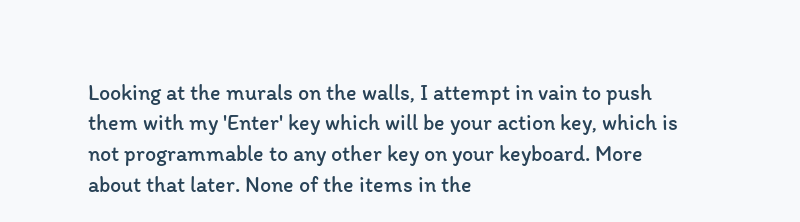Looking at the murals on the walls, I attempt in vain to push them with my 'Enter' key which will be your action key, which is not programmable to any other key on your keyboard. More about that later. None of the items in the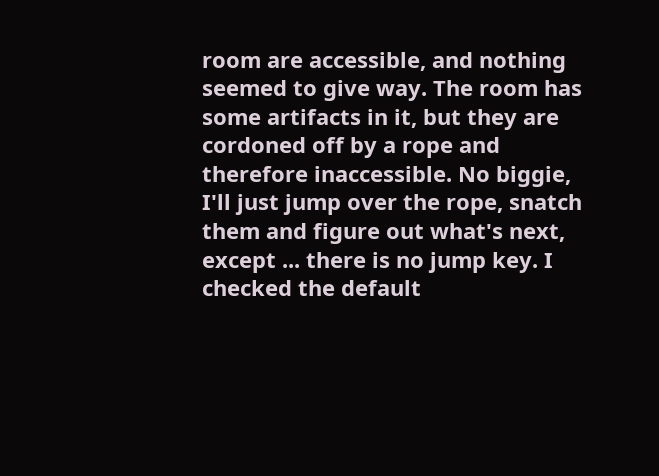room are accessible, and nothing seemed to give way. The room has some artifacts in it, but they are cordoned off by a rope and therefore inaccessible. No biggie, I'll just jump over the rope, snatch them and figure out what's next, except ... there is no jump key. I checked the default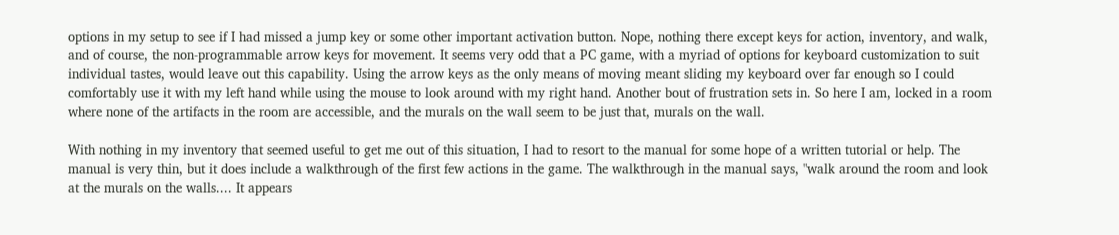options in my setup to see if I had missed a jump key or some other important activation button. Nope, nothing there except keys for action, inventory, and walk, and of course, the non-programmable arrow keys for movement. It seems very odd that a PC game, with a myriad of options for keyboard customization to suit individual tastes, would leave out this capability. Using the arrow keys as the only means of moving meant sliding my keyboard over far enough so I could comfortably use it with my left hand while using the mouse to look around with my right hand. Another bout of frustration sets in. So here I am, locked in a room where none of the artifacts in the room are accessible, and the murals on the wall seem to be just that, murals on the wall.

With nothing in my inventory that seemed useful to get me out of this situation, I had to resort to the manual for some hope of a written tutorial or help. The manual is very thin, but it does include a walkthrough of the first few actions in the game. The walkthrough in the manual says, "walk around the room and look at the murals on the walls.... It appears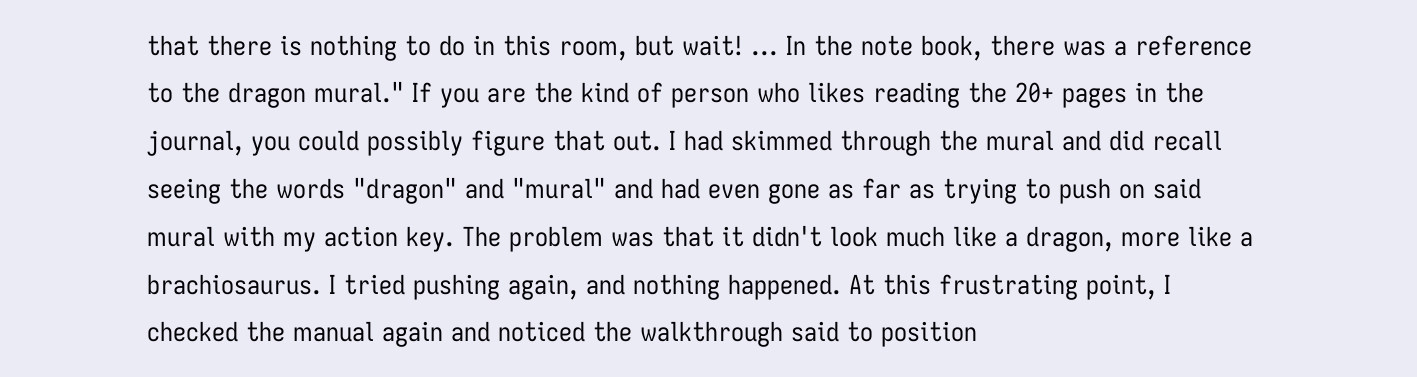that there is nothing to do in this room, but wait! ... In the note book, there was a reference to the dragon mural." If you are the kind of person who likes reading the 20+ pages in the journal, you could possibly figure that out. I had skimmed through the mural and did recall seeing the words "dragon" and "mural" and had even gone as far as trying to push on said mural with my action key. The problem was that it didn't look much like a dragon, more like a brachiosaurus. I tried pushing again, and nothing happened. At this frustrating point, I checked the manual again and noticed the walkthrough said to position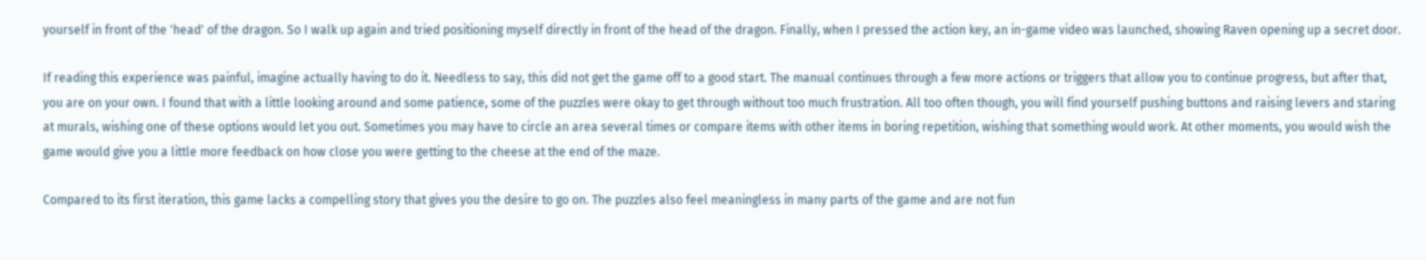yourself in front of the 'head' of the dragon. So I walk up again and tried positioning myself directly in front of the head of the dragon. Finally, when I pressed the action key, an in-game video was launched, showing Raven opening up a secret door.

If reading this experience was painful, imagine actually having to do it. Needless to say, this did not get the game off to a good start. The manual continues through a few more actions or triggers that allow you to continue progress, but after that, you are on your own. I found that with a little looking around and some patience, some of the puzzles were okay to get through without too much frustration. All too often though, you will find yourself pushing buttons and raising levers and staring at murals, wishing one of these options would let you out. Sometimes you may have to circle an area several times or compare items with other items in boring repetition, wishing that something would work. At other moments, you would wish the game would give you a little more feedback on how close you were getting to the cheese at the end of the maze.

Compared to its first iteration, this game lacks a compelling story that gives you the desire to go on. The puzzles also feel meaningless in many parts of the game and are not fun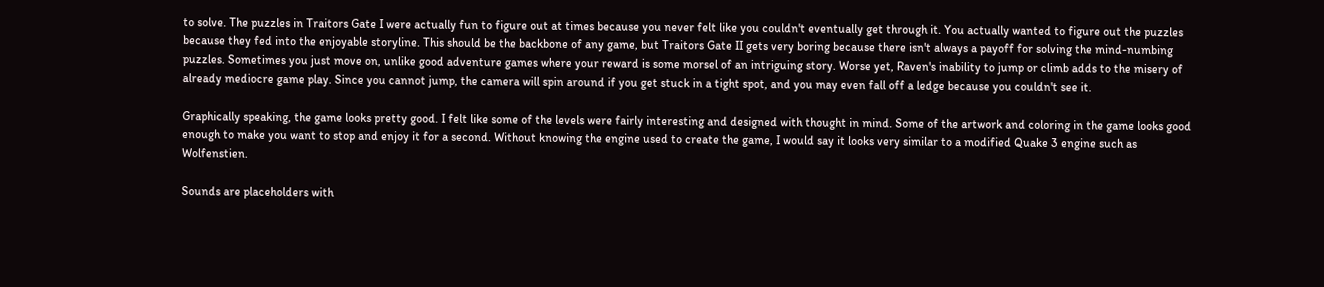to solve. The puzzles in Traitors Gate I were actually fun to figure out at times because you never felt like you couldn't eventually get through it. You actually wanted to figure out the puzzles because they fed into the enjoyable storyline. This should be the backbone of any game, but Traitors Gate II gets very boring because there isn't always a payoff for solving the mind-numbing puzzles. Sometimes you just move on, unlike good adventure games where your reward is some morsel of an intriguing story. Worse yet, Raven's inability to jump or climb adds to the misery of already mediocre game play. Since you cannot jump, the camera will spin around if you get stuck in a tight spot, and you may even fall off a ledge because you couldn't see it.

Graphically speaking, the game looks pretty good. I felt like some of the levels were fairly interesting and designed with thought in mind. Some of the artwork and coloring in the game looks good enough to make you want to stop and enjoy it for a second. Without knowing the engine used to create the game, I would say it looks very similar to a modified Quake 3 engine such as Wolfenstien.

Sounds are placeholders with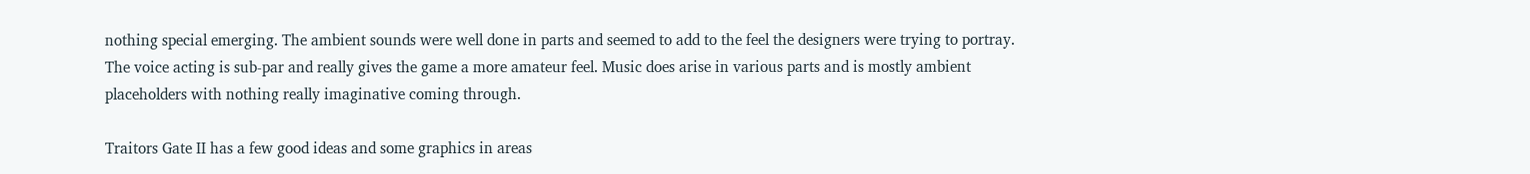nothing special emerging. The ambient sounds were well done in parts and seemed to add to the feel the designers were trying to portray. The voice acting is sub-par and really gives the game a more amateur feel. Music does arise in various parts and is mostly ambient placeholders with nothing really imaginative coming through.

Traitors Gate II has a few good ideas and some graphics in areas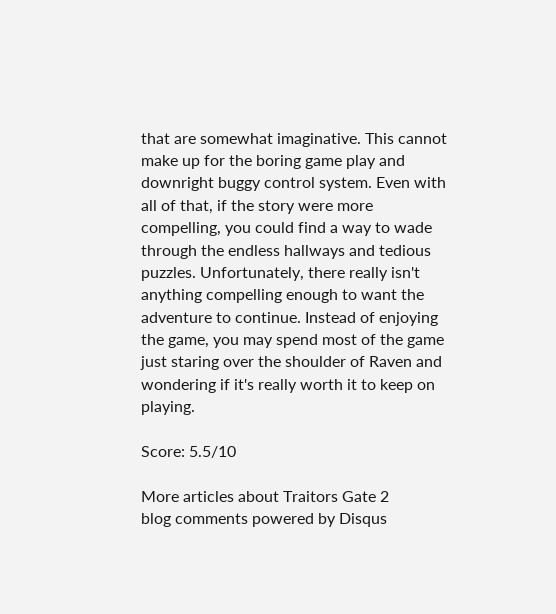that are somewhat imaginative. This cannot make up for the boring game play and downright buggy control system. Even with all of that, if the story were more compelling, you could find a way to wade through the endless hallways and tedious puzzles. Unfortunately, there really isn't anything compelling enough to want the adventure to continue. Instead of enjoying the game, you may spend most of the game just staring over the shoulder of Raven and wondering if it's really worth it to keep on playing.

Score: 5.5/10

More articles about Traitors Gate 2
blog comments powered by Disqus